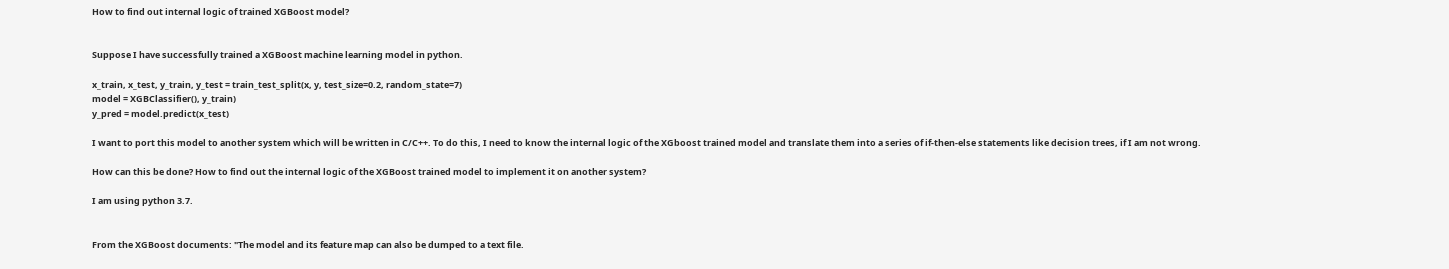How to find out internal logic of trained XGBoost model?


Suppose I have successfully trained a XGBoost machine learning model in python.

x_train, x_test, y_train, y_test = train_test_split(x, y, test_size=0.2, random_state=7)
model = XGBClassifier(), y_train)
y_pred = model.predict(x_test)

I want to port this model to another system which will be written in C/C++. To do this, I need to know the internal logic of the XGboost trained model and translate them into a series of if-then-else statements like decision trees, if I am not wrong.

How can this be done? How to find out the internal logic of the XGBoost trained model to implement it on another system?

I am using python 3.7.


From the XGBoost documents: "The model and its feature map can also be dumped to a text file.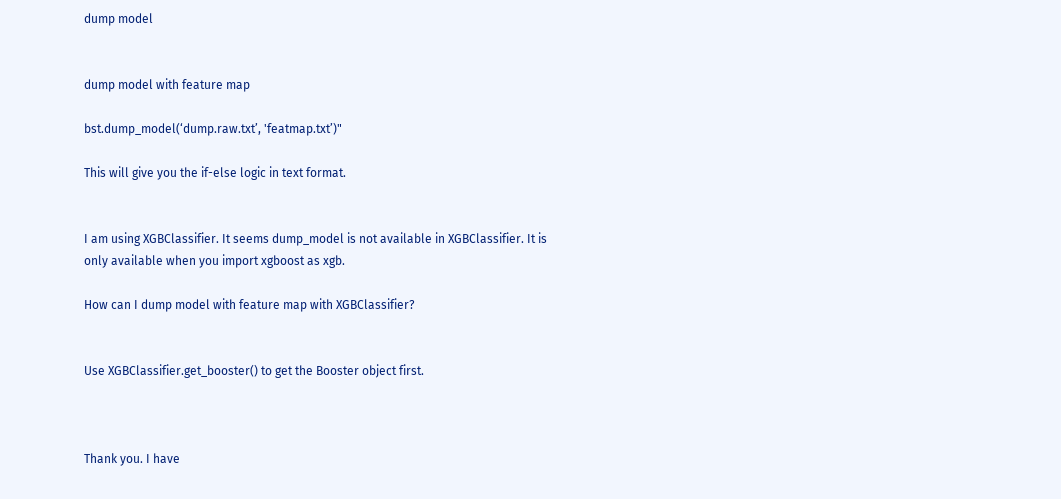dump model


dump model with feature map

bst.dump_model(‘dump.raw.txt’, 'featmap.txt’)"

This will give you the if-else logic in text format.


I am using XGBClassifier. It seems dump_model is not available in XGBClassifier. It is only available when you import xgboost as xgb.

How can I dump model with feature map with XGBClassifier?


Use XGBClassifier.get_booster() to get the Booster object first.



Thank you. I have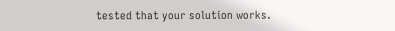tested that your solution works.